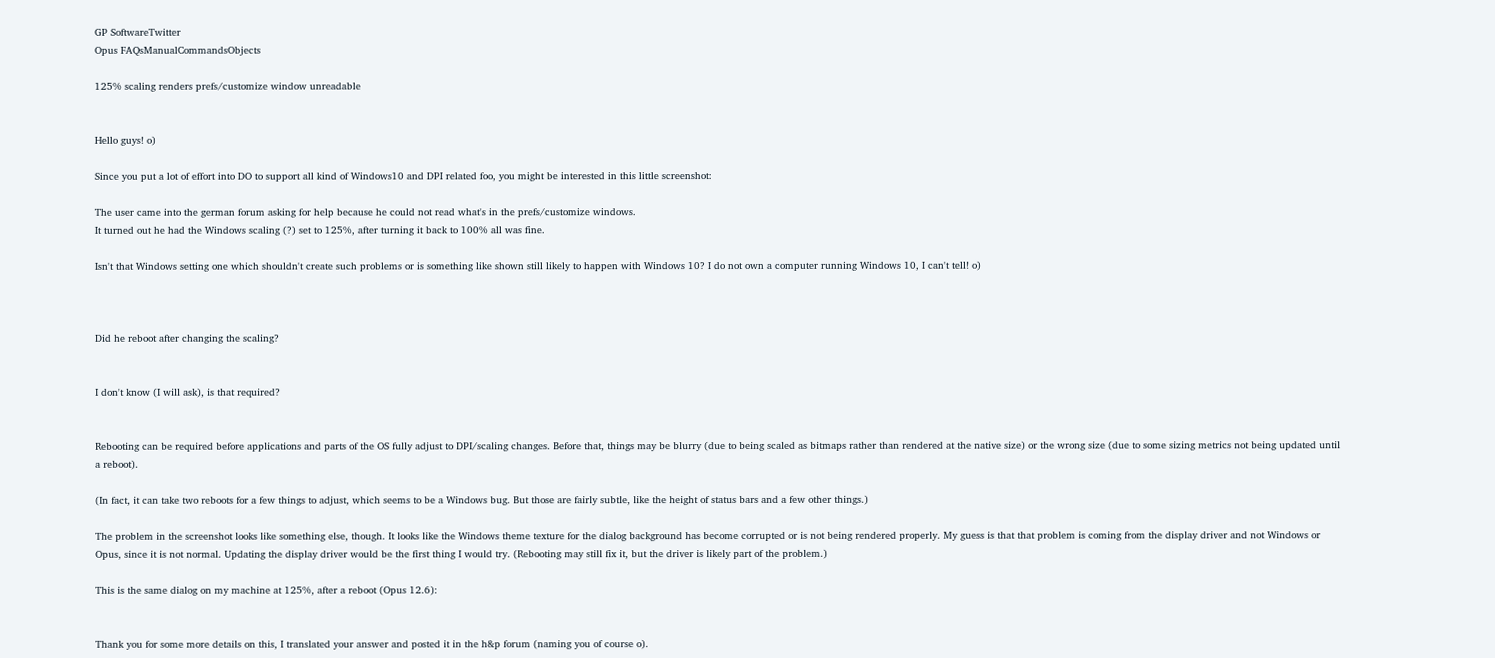GP SoftwareTwitter
Opus FAQsManualCommandsObjects

125% scaling renders prefs/customize window unreadable


Hello guys! o)

Since you put a lot of effort into DO to support all kind of Windows10 and DPI related foo, you might be interested in this little screenshot:

The user came into the german forum asking for help because he could not read what's in the prefs/customize windows.
It turned out he had the Windows scaling (?) set to 125%, after turning it back to 100% all was fine.

Isn't that Windows setting one which shouldn't create such problems or is something like shown still likely to happen with Windows 10? I do not own a computer running Windows 10, I can't tell! o)



Did he reboot after changing the scaling?


I don't know (I will ask), is that required?


Rebooting can be required before applications and parts of the OS fully adjust to DPI/scaling changes. Before that, things may be blurry (due to being scaled as bitmaps rather than rendered at the native size) or the wrong size (due to some sizing metrics not being updated until a reboot).

(In fact, it can take two reboots for a few things to adjust, which seems to be a Windows bug. But those are fairly subtle, like the height of status bars and a few other things.)

The problem in the screenshot looks like something else, though. It looks like the Windows theme texture for the dialog background has become corrupted or is not being rendered properly. My guess is that that problem is coming from the display driver and not Windows or Opus, since it is not normal. Updating the display driver would be the first thing I would try. (Rebooting may still fix it, but the driver is likely part of the problem.)

This is the same dialog on my machine at 125%, after a reboot (Opus 12.6):


Thank you for some more details on this, I translated your answer and posted it in the h&p forum (naming you of course o).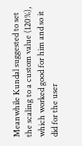Meanwhile Kundal suggested to set the scaling to a custom value (120%), which worked good for him and so it did for the user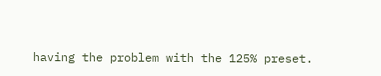having the problem with the 125% preset.